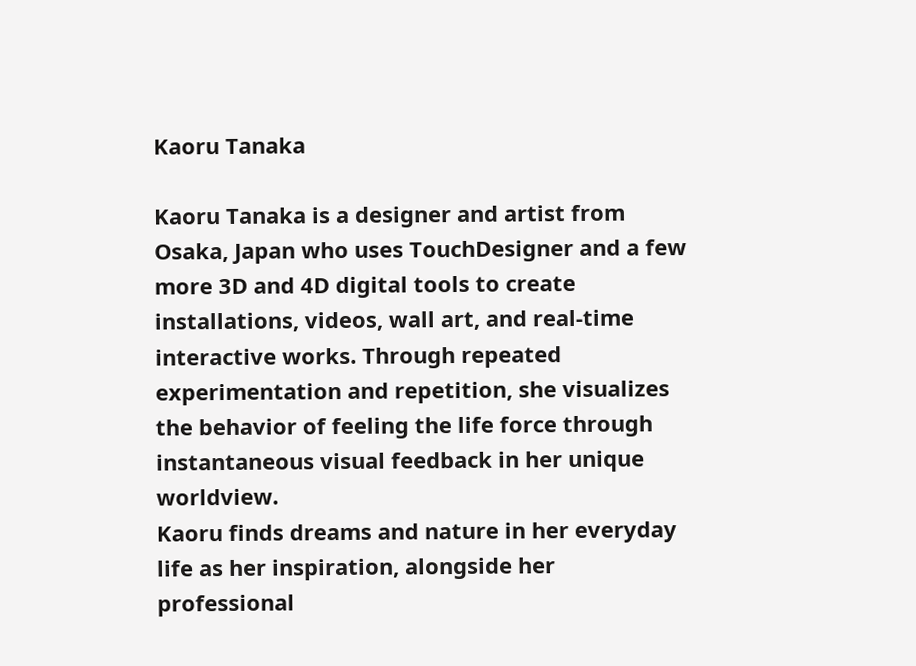Kaoru Tanaka

Kaoru Tanaka is a designer and artist from Osaka, Japan who uses TouchDesigner and a few more 3D and 4D digital tools to create installations, videos, wall art, and real-time interactive works. Through repeated experimentation and repetition, she visualizes the behavior of feeling the life force through instantaneous visual feedback in her unique worldview.
Kaoru finds dreams and nature in her everyday life as her inspiration, alongside her professional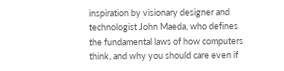inspiration by visionary designer and technologist John Maeda, who defines the fundamental laws of how computers think, and why you should care even if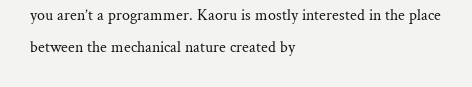you aren’t a programmer. Kaoru is mostly interested in the place between the mechanical nature created by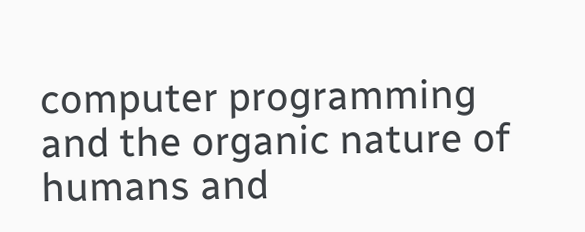computer programming and the organic nature of humans and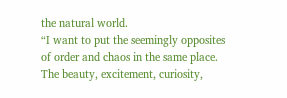the natural world.
“I want to put the seemingly opposites of order and chaos in the same place. The beauty, excitement, curiosity,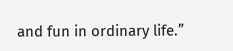and fun in ordinary life.”